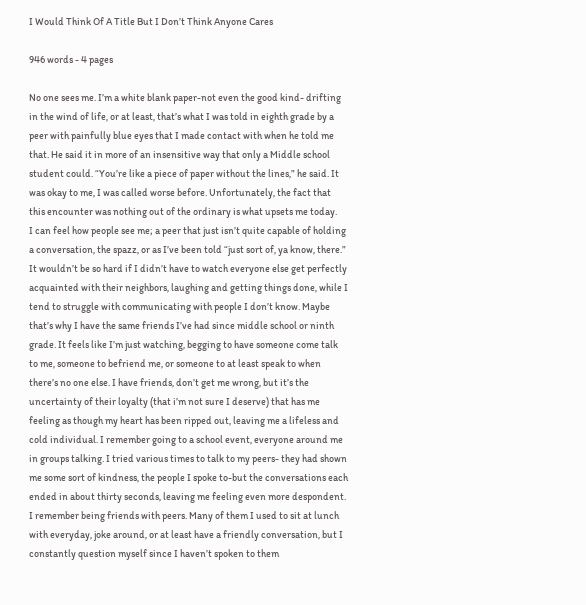I Would Think Of A Title But I Don’t Think Anyone Cares

946 words - 4 pages

No one sees me. I’m a white blank paper-not even the good kind- drifting in the wind of life, or at least, that’s what I was told in eighth grade by a peer with painfully blue eyes that I made contact with when he told me that. He said it in more of an insensitive way that only a Middle school student could. “You’re like a piece of paper without the lines,” he said. It was okay to me, I was called worse before. Unfortunately, the fact that this encounter was nothing out of the ordinary is what upsets me today.
I can feel how people see me; a peer that just isn’t quite capable of holding a conversation, the spazz, or as I’ve been told “just sort of, ya know, there.” It wouldn’t be so hard if I didn’t have to watch everyone else get perfectly acquainted with their neighbors, laughing and getting things done, while I tend to struggle with communicating with people I don’t know. Maybe that’s why I have the same friends I’ve had since middle school or ninth grade. It feels like I’m just watching, begging to have someone come talk to me, someone to befriend me, or someone to at least speak to when there’s no one else. I have friends, don’t get me wrong, but it’s the uncertainty of their loyalty (that i’m not sure I deserve) that has me feeling as though my heart has been ripped out, leaving me a lifeless and cold individual. I remember going to a school event, everyone around me in groups talking. I tried various times to talk to my peers- they had shown me some sort of kindness, the people I spoke to-but the conversations each ended in about thirty seconds, leaving me feeling even more despondent.
I remember being friends with peers. Many of them I used to sit at lunch with everyday, joke around, or at least have a friendly conversation, but I constantly question myself since I haven’t spoken to them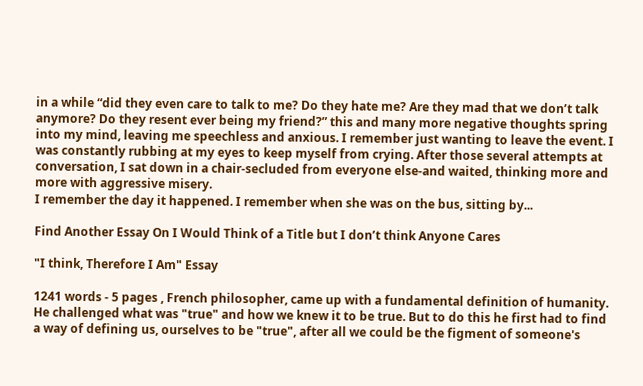in a while “did they even care to talk to me? Do they hate me? Are they mad that we don’t talk anymore? Do they resent ever being my friend?” this and many more negative thoughts spring into my mind, leaving me speechless and anxious. I remember just wanting to leave the event. I was constantly rubbing at my eyes to keep myself from crying. After those several attempts at conversation, I sat down in a chair-secluded from everyone else-and waited, thinking more and more with aggressive misery.
I remember the day it happened. I remember when she was on the bus, sitting by...

Find Another Essay On I Would Think of a Title but I don’t think Anyone Cares

"I think, Therefore I Am" Essay

1241 words - 5 pages , French philosopher, came up with a fundamental definition of humanity. He challenged what was "true" and how we knew it to be true. But to do this he first had to find a way of defining us, ourselves to be "true", after all we could be the figment of someone's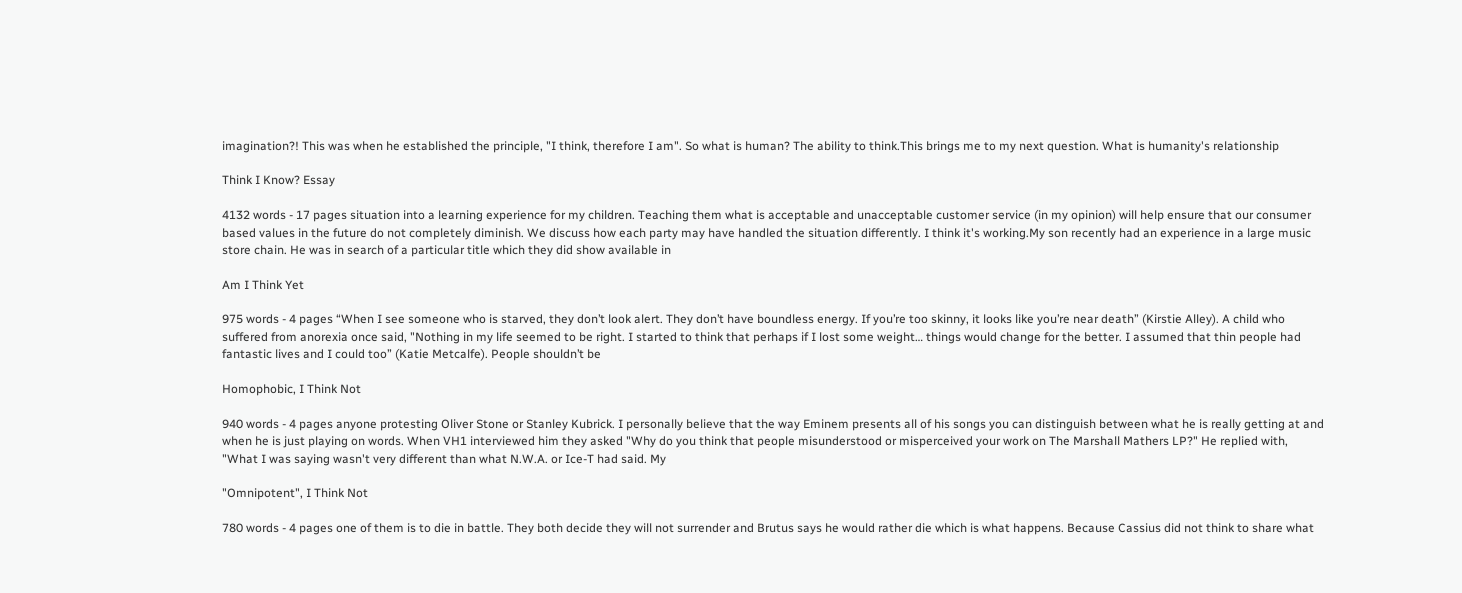imagination?! This was when he established the principle, "I think, therefore I am". So what is human? The ability to think.This brings me to my next question. What is humanity's relationship

Think I Know? Essay

4132 words - 17 pages situation into a learning experience for my children. Teaching them what is acceptable and unacceptable customer service (in my opinion) will help ensure that our consumer based values in the future do not completely diminish. We discuss how each party may have handled the situation differently. I think it's working.My son recently had an experience in a large music store chain. He was in search of a particular title which they did show available in

Am I Think Yet

975 words - 4 pages “When I see someone who is starved, they don’t look alert. They don’t have boundless energy. If you’re too skinny, it looks like you’re near death” (Kirstie Alley). A child who suffered from anorexia once said, "Nothing in my life seemed to be right. I started to think that perhaps if I lost some weight… things would change for the better. I assumed that thin people had fantastic lives and I could too” (Katie Metcalfe). People shouldn’t be

Homophobic, I Think Not

940 words - 4 pages anyone protesting Oliver Stone or Stanley Kubrick. I personally believe that the way Eminem presents all of his songs you can distinguish between what he is really getting at and when he is just playing on words. When VH1 interviewed him they asked "Why do you think that people misunderstood or misperceived your work on The Marshall Mathers LP?" He replied with, "What I was saying wasn't very different than what N.W.A. or Ice-T had said. My

"Omnipotent", I Think Not

780 words - 4 pages one of them is to die in battle. They both decide they will not surrender and Brutus says he would rather die which is what happens. Because Cassius did not think to share what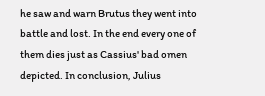he saw and warn Brutus they went into battle and lost. In the end every one of them dies just as Cassius' bad omen depicted. In conclusion, Julius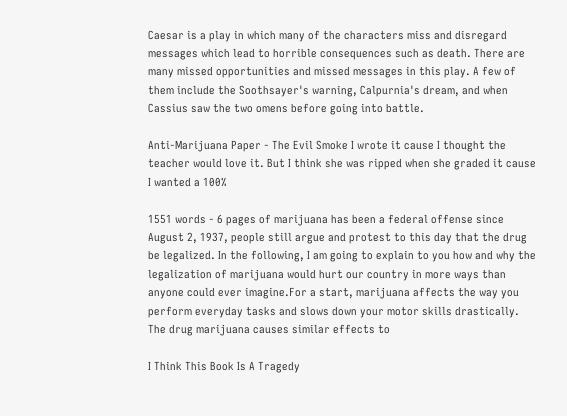Caesar is a play in which many of the characters miss and disregard messages which lead to horrible consequences such as death. There are many missed opportunities and missed messages in this play. A few of them include the Soothsayer's warning, Calpurnia's dream, and when Cassius saw the two omens before going into battle.

Anti-Marijuana Paper - The Evil Smoke I wrote it cause I thought the teacher would love it. But I think she was ripped when she graded it cause I wanted a 100%

1551 words - 6 pages of marijuana has been a federal offense since August 2, 1937, people still argue and protest to this day that the drug be legalized. In the following, I am going to explain to you how and why the legalization of marijuana would hurt our country in more ways than anyone could ever imagine.For a start, marijuana affects the way you perform everyday tasks and slows down your motor skills drastically. The drug marijuana causes similar effects to

I Think This Book Is A Tragedy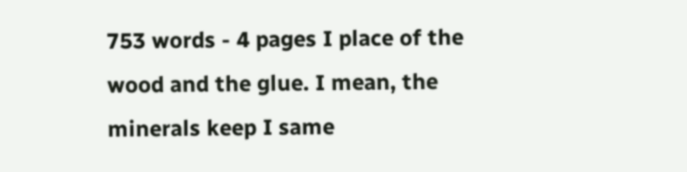753 words - 4 pages I place of the wood and the glue. I mean, the minerals keep I same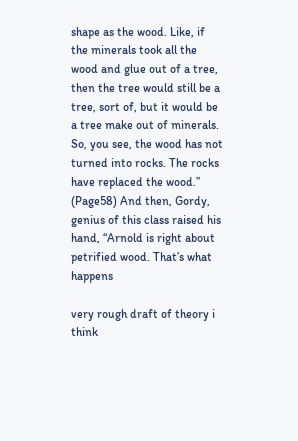shape as the wood. Like, if the minerals took all the wood and glue out of a tree, then the tree would still be a tree, sort of, but it would be a tree make out of minerals. So, you see, the wood has not turned into rocks. The rocks have replaced the wood.” (Page58) And then, Gordy, genius of this class raised his hand, “Arnold is right about petrified wood. That’s what happens

very rough draft of theory i think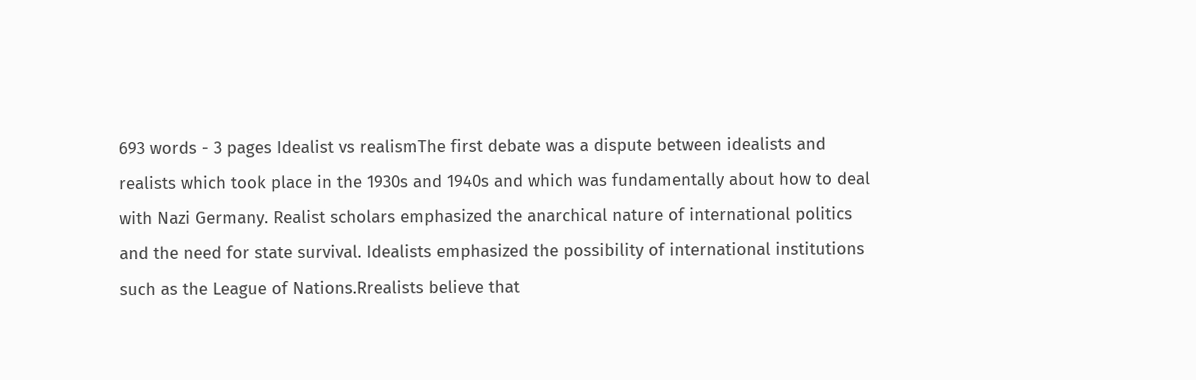693 words - 3 pages Idealist vs realismThe first debate was a dispute between idealists and realists which took place in the 1930s and 1940s and which was fundamentally about how to deal with Nazi Germany. Realist scholars emphasized the anarchical nature of international politics and the need for state survival. Idealists emphasized the possibility of international institutions such as the League of Nations.Rrealists believe that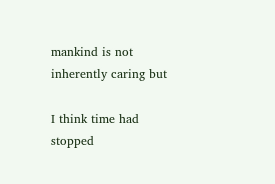mankind is not inherently caring but

I think time had stopped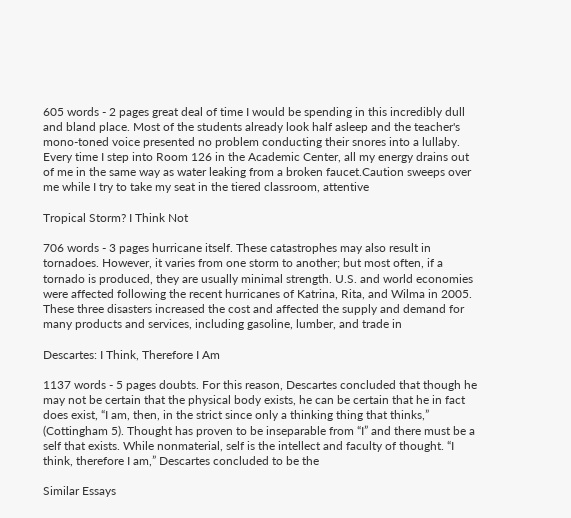605 words - 2 pages great deal of time I would be spending in this incredibly dull and bland place. Most of the students already look half asleep and the teacher's mono-toned voice presented no problem conducting their snores into a lullaby. Every time I step into Room 126 in the Academic Center, all my energy drains out of me in the same way as water leaking from a broken faucet.Caution sweeps over me while I try to take my seat in the tiered classroom, attentive

Tropical Storm? I Think Not

706 words - 3 pages hurricane itself. These catastrophes may also result in tornadoes. However, it varies from one storm to another; but most often, if a tornado is produced, they are usually minimal strength. U.S. and world economies were affected following the recent hurricanes of Katrina, Rita, and Wilma in 2005. These three disasters increased the cost and affected the supply and demand for many products and services, including gasoline, lumber, and trade in

Descartes: I Think, Therefore I Am

1137 words - 5 pages doubts. For this reason, Descartes concluded that though he may not be certain that the physical body exists, he can be certain that he in fact does exist, “I am, then, in the strict since only a thinking thing that thinks,” (Cottingham 5). Thought has proven to be inseparable from “I” and there must be a self that exists. While nonmaterial, self is the intellect and faculty of thought. “I think, therefore I am,” Descartes concluded to be the

Similar Essays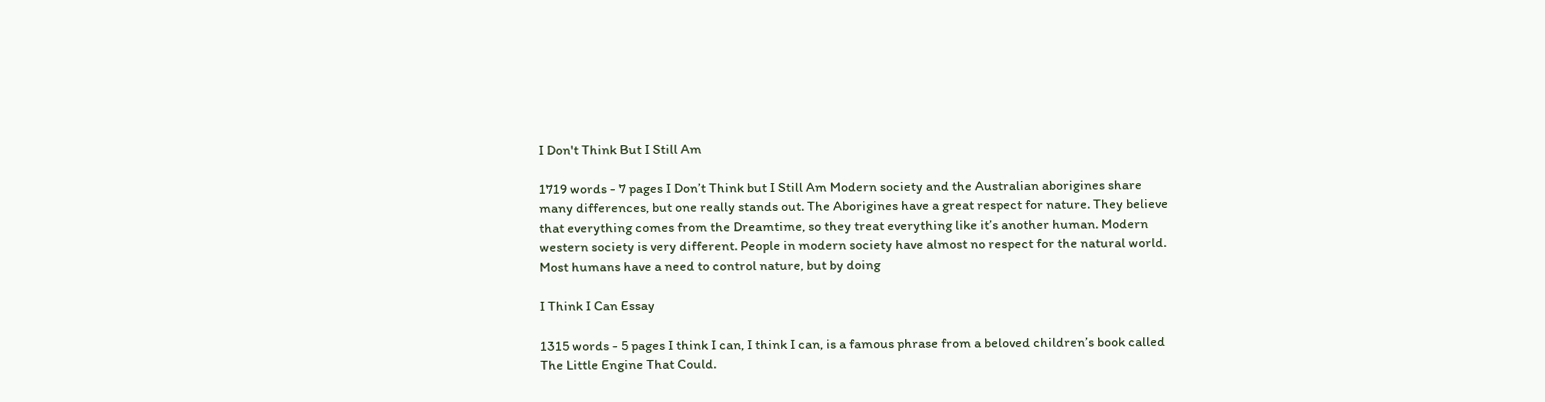I Don't Think But I Still Am

1719 words - 7 pages I Don’t Think but I Still Am Modern society and the Australian aborigines share many differences, but one really stands out. The Aborigines have a great respect for nature. They believe that everything comes from the Dreamtime, so they treat everything like it’s another human. Modern western society is very different. People in modern society have almost no respect for the natural world. Most humans have a need to control nature, but by doing

I Think I Can Essay

1315 words - 5 pages I think I can, I think I can, is a famous phrase from a beloved children’s book called The Little Engine That Could.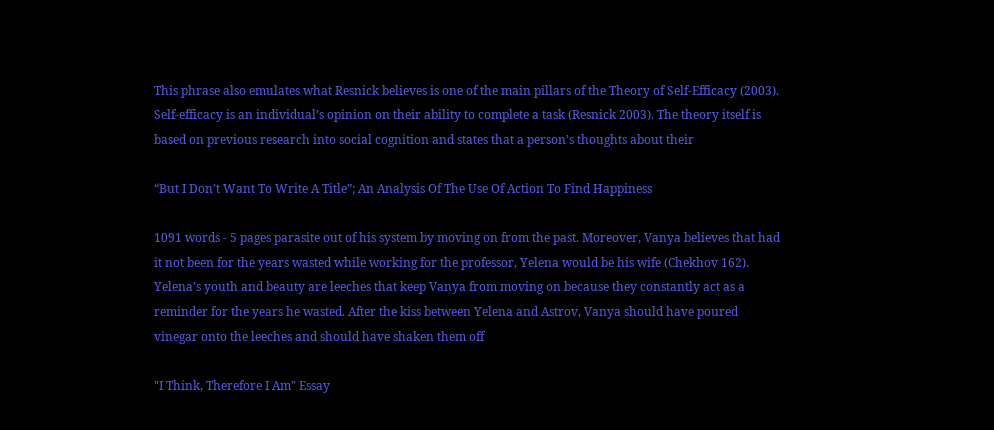This phrase also emulates what Resnick believes is one of the main pillars of the Theory of Self-Efficacy (2003). Self-efficacy is an individual’s opinion on their ability to complete a task (Resnick 2003). The theory itself is based on previous research into social cognition and states that a person’s thoughts about their

“But I Don’t Want To Write A Title”; An Analysis Of The Use Of Action To Find Happiness

1091 words - 5 pages parasite out of his system by moving on from the past. Moreover, Vanya believes that had it not been for the years wasted while working for the professor, Yelena would be his wife (Chekhov 162). Yelena’s youth and beauty are leeches that keep Vanya from moving on because they constantly act as a reminder for the years he wasted. After the kiss between Yelena and Astrov, Vanya should have poured vinegar onto the leeches and should have shaken them off

"I Think, Therefore I Am" Essay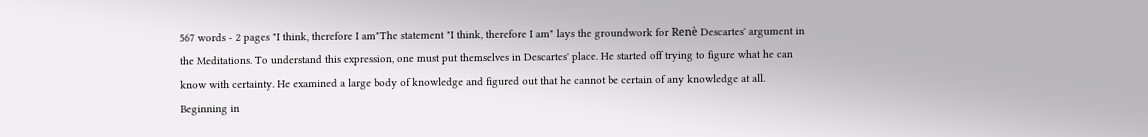567 words - 2 pages "I think, therefore I am"The statement "I think, therefore I am" lays the groundwork for Renè Descartes' argument in the Meditations. To understand this expression, one must put themselves in Descartes' place. He started off trying to figure what he can know with certainty. He examined a large body of knowledge and figured out that he cannot be certain of any knowledge at all. Beginning in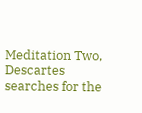Meditation Two, Descartes searches for the